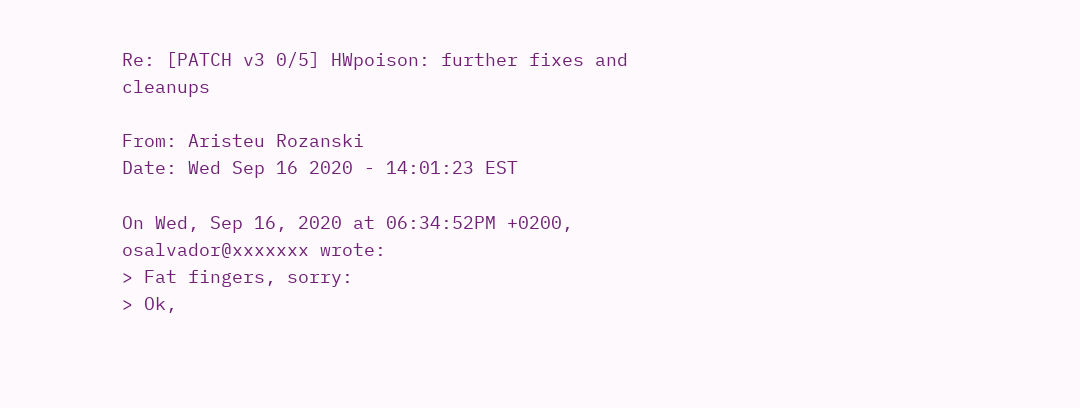Re: [PATCH v3 0/5] HWpoison: further fixes and cleanups

From: Aristeu Rozanski
Date: Wed Sep 16 2020 - 14:01:23 EST

On Wed, Sep 16, 2020 at 06:34:52PM +0200, osalvador@xxxxxxx wrote:
> Fat fingers, sorry:
> Ok,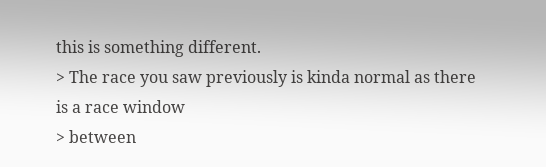this is something different.
> The race you saw previously is kinda normal as there is a race window
> between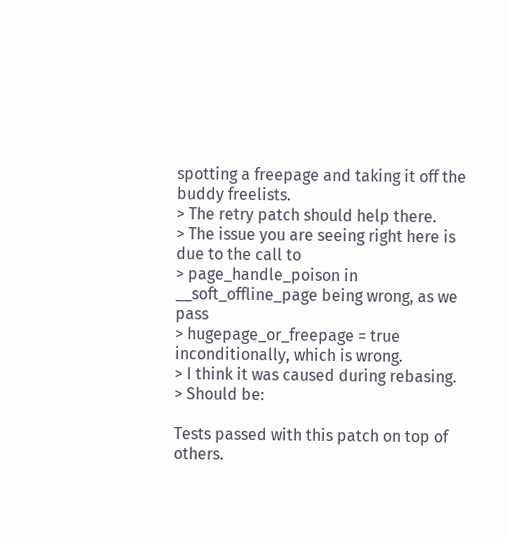spotting a freepage and taking it off the buddy freelists.
> The retry patch should help there.
> The issue you are seeing right here is due to the call to
> page_handle_poison in __soft_offline_page being wrong, as we pass
> hugepage_or_freepage = true inconditionally, which is wrong.
> I think it was caused during rebasing.
> Should be:

Tests passed with this patch on top of others.